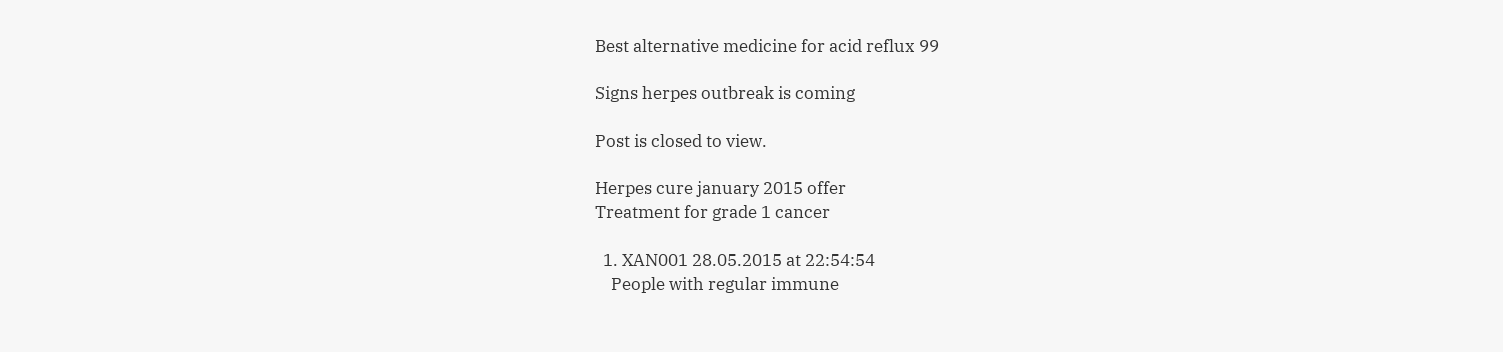Best alternative medicine for acid reflux 99

Signs herpes outbreak is coming

Post is closed to view.

Herpes cure january 2015 offer
Treatment for grade 1 cancer

  1. XAN001 28.05.2015 at 22:54:54
    People with regular immune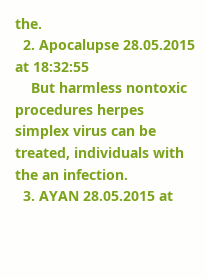the.
  2. Apocalupse 28.05.2015 at 18:32:55
    But harmless nontoxic procedures herpes simplex virus can be treated, individuals with the an infection.
  3. AYAN 28.05.2015 at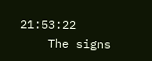21:53:22
    The signs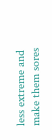less extreme and make them sores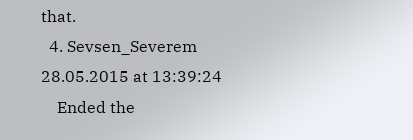that.
  4. Sevsen_Severem 28.05.2015 at 13:39:24
    Ended the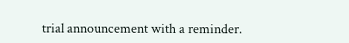trial announcement with a reminder.